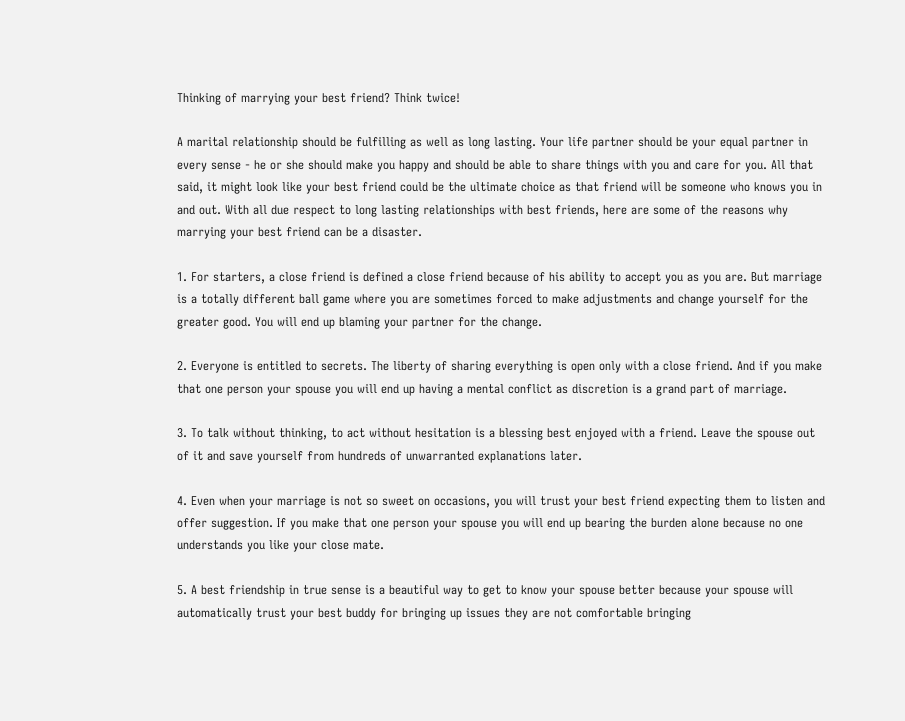Thinking of marrying your best friend? Think twice!

A marital relationship should be fulfilling as well as long lasting. Your life partner should be your equal partner in every sense - he or she should make you happy and should be able to share things with you and care for you. All that said, it might look like your best friend could be the ultimate choice as that friend will be someone who knows you in and out. With all due respect to long lasting relationships with best friends, here are some of the reasons why marrying your best friend can be a disaster.

1. For starters, a close friend is defined a close friend because of his ability to accept you as you are. But marriage is a totally different ball game where you are sometimes forced to make adjustments and change yourself for the greater good. You will end up blaming your partner for the change.

2. Everyone is entitled to secrets. The liberty of sharing everything is open only with a close friend. And if you make that one person your spouse you will end up having a mental conflict as discretion is a grand part of marriage.

3. To talk without thinking, to act without hesitation is a blessing best enjoyed with a friend. Leave the spouse out of it and save yourself from hundreds of unwarranted explanations later.

4. Even when your marriage is not so sweet on occasions, you will trust your best friend expecting them to listen and offer suggestion. If you make that one person your spouse you will end up bearing the burden alone because no one understands you like your close mate.

5. A best friendship in true sense is a beautiful way to get to know your spouse better because your spouse will automatically trust your best buddy for bringing up issues they are not comfortable bringing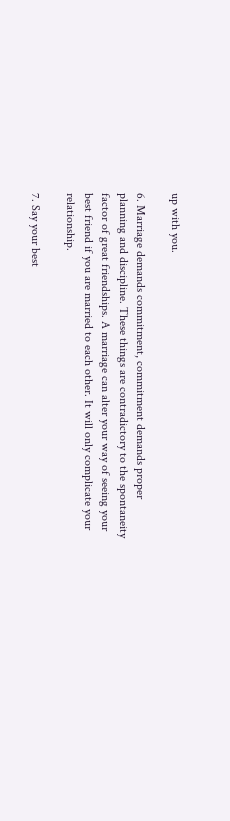up with you.

6. Marriage demands commitment, commitment demands proper planning and discipline. These things are contradictory to the spontaneity factor of great friendships. A marriage can alter your way of seeing your best friend if you are married to each other. It will only complicate your relationship.

7. Say your best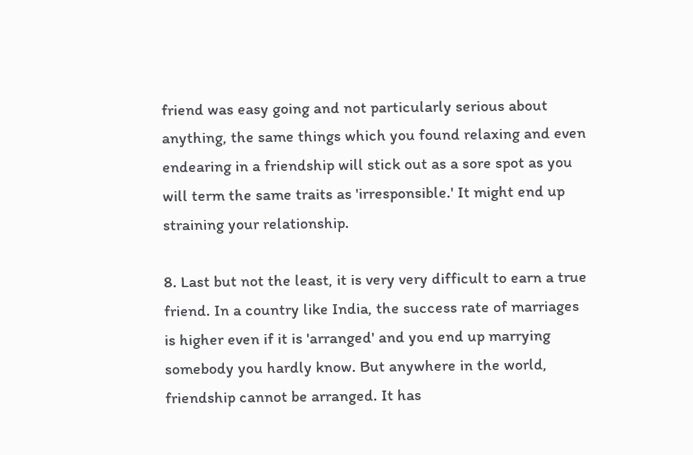friend was easy going and not particularly serious about anything, the same things which you found relaxing and even endearing in a friendship will stick out as a sore spot as you will term the same traits as 'irresponsible.' It might end up straining your relationship.

8. Last but not the least, it is very very difficult to earn a true friend. In a country like India, the success rate of marriages is higher even if it is 'arranged' and you end up marrying somebody you hardly know. But anywhere in the world, friendship cannot be arranged. It has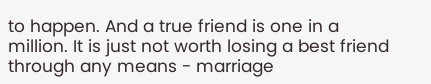to happen. And a true friend is one in a million. It is just not worth losing a best friend through any means - marriage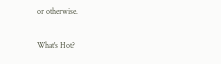or otherwise.


What's Hot?